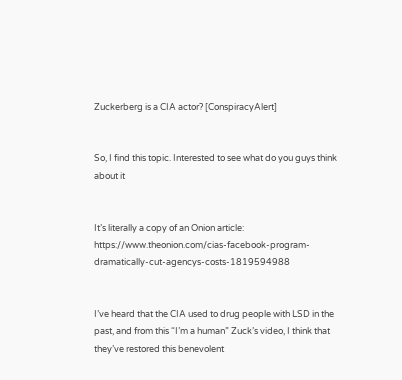Zuckerberg is a CIA actor? [ConspiracyAlert]


So, I find this topic. Interested to see what do you guys think about it


It’s literally a copy of an Onion article: https://www.theonion.com/cias-facebook-program-dramatically-cut-agencys-costs-1819594988


I’ve heard that the CIA used to drug people with LSD in the past, and from this “I’m a human” Zuck’s video, I think that they’ve restored this benevolent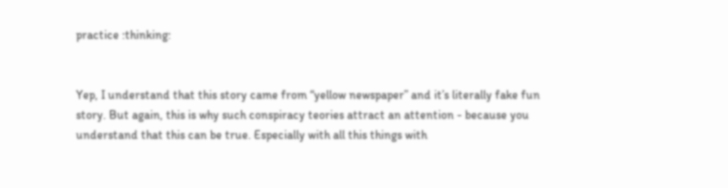practice :thinking:


Yep, I understand that this story came from “yellow newspaper” and it’s literally fake fun story. But again, this is why such conspiracy teories attract an attention - because you understand that this can be true. Especially with all this things with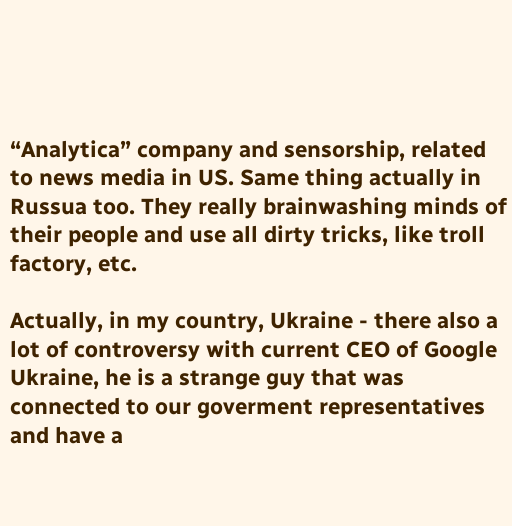“Analytica” company and sensorship, related to news media in US. Same thing actually in Russua too. They really brainwashing minds of their people and use all dirty tricks, like troll factory, etc.

Actually, in my country, Ukraine - there also a lot of controversy with current CEO of Google Ukraine, he is a strange guy that was connected to our goverment representatives and have a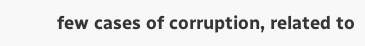few cases of corruption, related to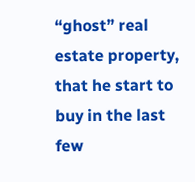“ghost” real estate property, that he start to buy in the last few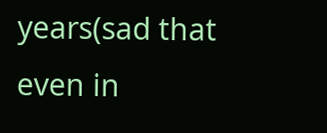years(sad that even in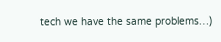tech we have the same problems…)